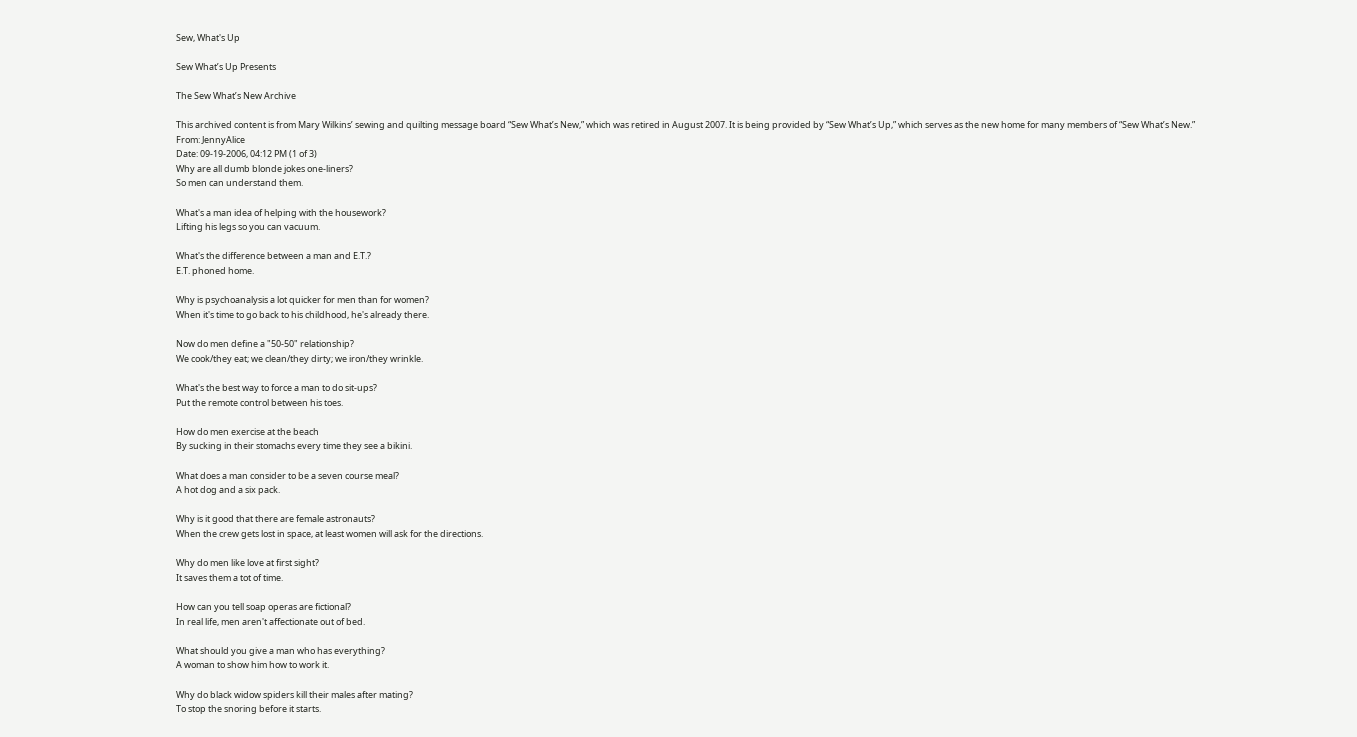Sew, What's Up

Sew What’s Up Presents

The Sew What’s New Archive

This archived content is from Mary Wilkins’ sewing and quilting message board “Sew What’s New,” which was retired in August 2007. It is being provided by “Sew What’s Up,” which serves as the new home for many members of “Sew What’s New.”
From: JennyAlice
Date: 09-19-2006, 04:12 PM (1 of 3)
Why are all dumb blonde jokes one-liners?
So men can understand them.

What's a man idea of helping with the housework?
Lifting his legs so you can vacuum.

What's the difference between a man and E.T.?
E.T. phoned home.

Why is psychoanalysis a lot quicker for men than for women?
When it's time to go back to his childhood, he's already there.

Now do men define a "50-50" relationship?
We cook/they eat; we clean/they dirty; we iron/they wrinkle.

What's the best way to force a man to do sit-ups?
Put the remote control between his toes.

How do men exercise at the beach
By sucking in their stomachs every time they see a bikini.

What does a man consider to be a seven course meal?
A hot dog and a six pack.

Why is it good that there are female astronauts?
When the crew gets lost in space, at least women will ask for the directions.

Why do men like love at first sight?
It saves them a tot of time.

How can you tell soap operas are fictional?
In real life, men aren't affectionate out of bed.

What should you give a man who has everything?
A woman to show him how to work it.

Why do black widow spiders kill their males after mating?
To stop the snoring before it starts.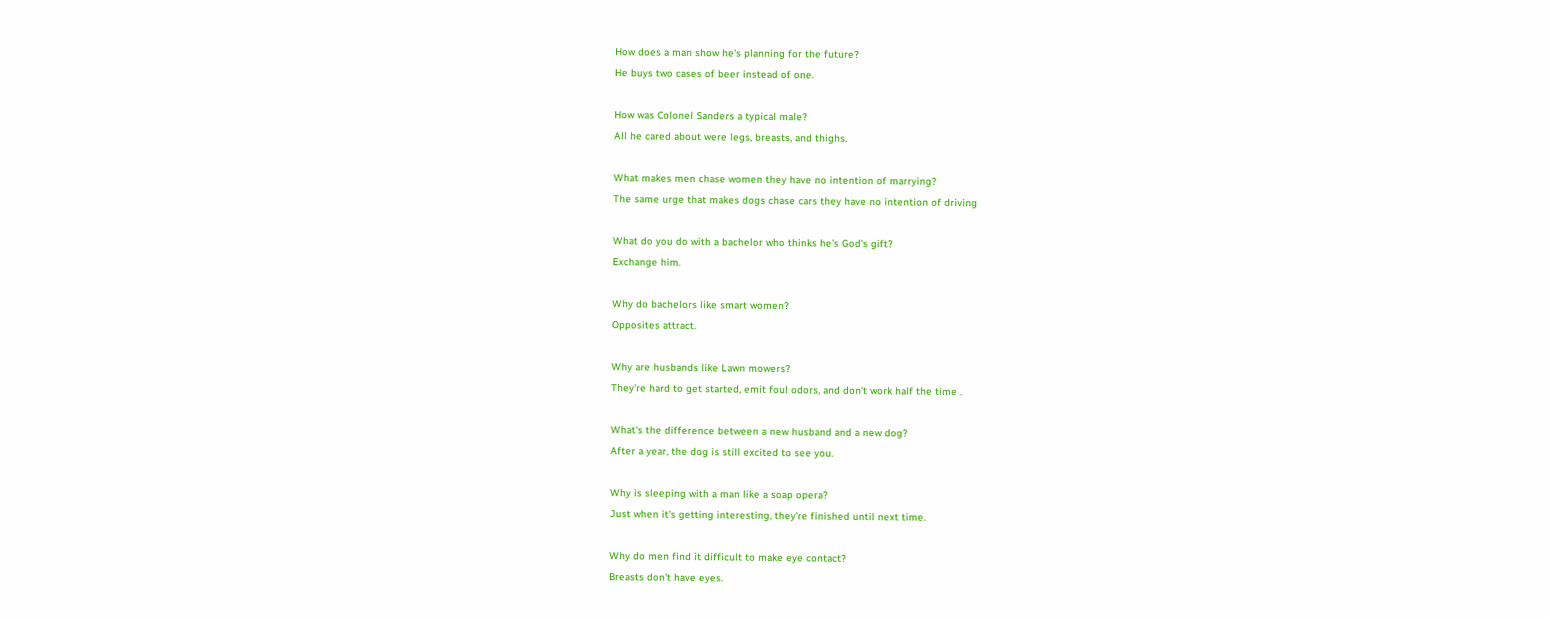How does a man show he's planning for the future?
He buys two cases of beer instead of one.

How was Colonel Sanders a typical male?
All he cared about were legs, breasts, and thighs.

What makes men chase women they have no intention of marrying?
The same urge that makes dogs chase cars they have no intention of driving

What do you do with a bachelor who thinks he's God's gift?
Exchange him.

Why do bachelors like smart women?
Opposites attract.

Why are husbands like Lawn mowers?
They're hard to get started, emit foul odors, and don't work half the time .

What's the difference between a new husband and a new dog?
After a year, the dog is still excited to see you.

Why is sleeping with a man like a soap opera?
Just when it's getting interesting, they're finished until next time.

Why do men find it difficult to make eye contact?
Breasts don't have eyes.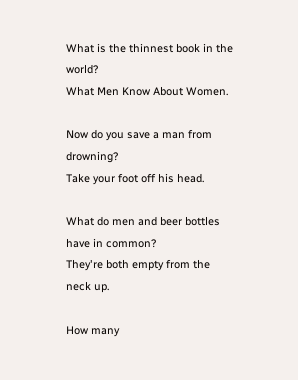What is the thinnest book in the world?
What Men Know About Women.

Now do you save a man from drowning?
Take your foot off his head.

What do men and beer bottles have in common?
They're both empty from the neck up.

How many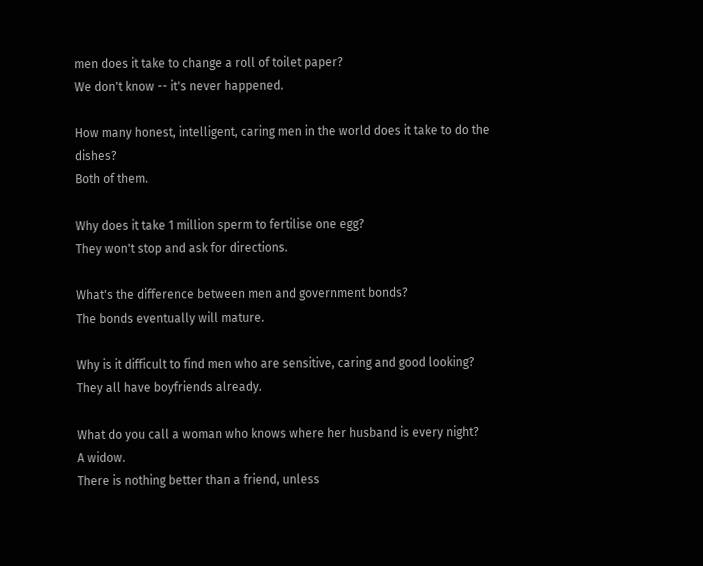men does it take to change a roll of toilet paper?
We don't know -- it's never happened.

How many honest, intelligent, caring men in the world does it take to do the dishes?
Both of them.

Why does it take 1 million sperm to fertilise one egg?
They won't stop and ask for directions.

What's the difference between men and government bonds?
The bonds eventually will mature.

Why is it difficult to find men who are sensitive, caring and good looking?
They all have boyfriends already.

What do you call a woman who knows where her husband is every night?
A widow.
There is nothing better than a friend, unless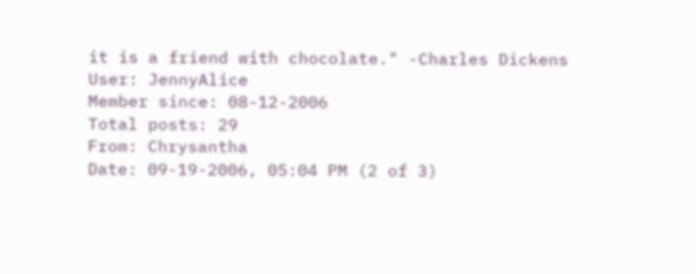it is a friend with chocolate." -Charles Dickens
User: JennyAlice
Member since: 08-12-2006
Total posts: 29
From: Chrysantha
Date: 09-19-2006, 05:04 PM (2 of 3)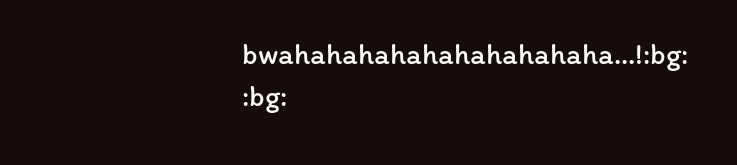bwahahahahahahahahahaha...!:bg: :bg: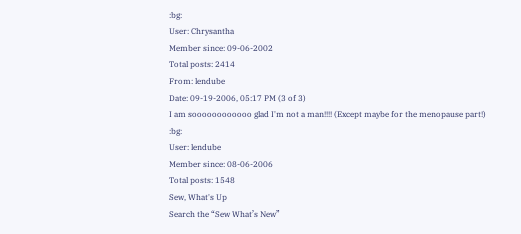:bg:
User: Chrysantha
Member since: 09-06-2002
Total posts: 2414
From: lendube
Date: 09-19-2006, 05:17 PM (3 of 3)
I am soooooooooooo glad I'm not a man!!!! (Except maybe for the menopause part!) :bg:
User: lendube
Member since: 08-06-2006
Total posts: 1548
Sew, What's Up
Search the “Sew What’s New”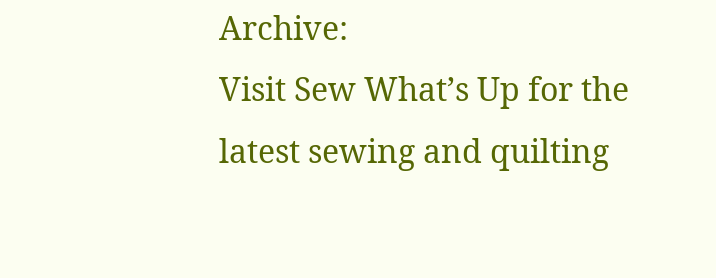Archive:
Visit Sew What’s Up for the latest sewing and quilting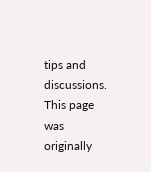tips and discussions.
This page was originally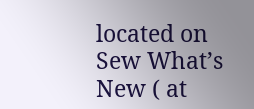located on Sew What’s New ( at